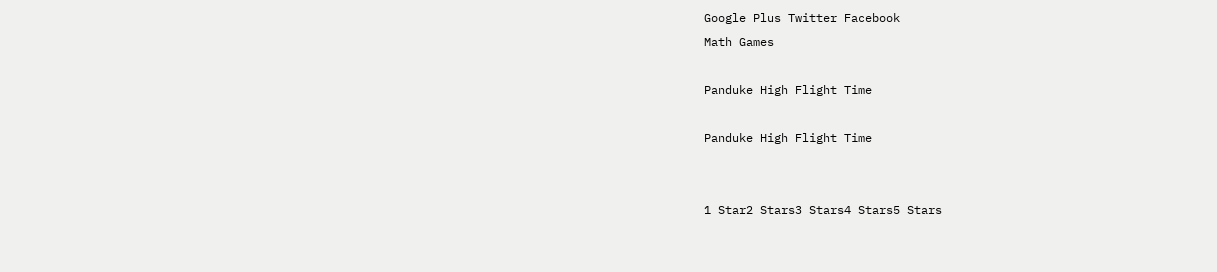Google Plus Twitter Facebook
Math Games

Panduke High Flight Time

Panduke High Flight Time


1 Star2 Stars3 Stars4 Stars5 Stars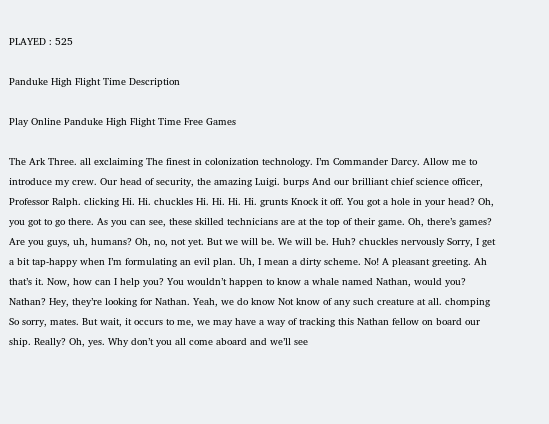PLAYED : 525

Panduke High Flight Time Description

Play Online Panduke High Flight Time Free Games

The Ark Three. all exclaiming The finest in colonization technology. I’m Commander Darcy. Allow me to introduce my crew. Our head of security, the amazing Luigi. burps And our brilliant chief science officer, Professor Ralph. clicking Hi. Hi. chuckles Hi. Hi. Hi. Hi. grunts Knock it off. You got a hole in your head? Oh, you got to go there. As you can see, these skilled technicians are at the top of their game. Oh, there’s games? Are you guys, uh, humans? Oh, no, not yet. But we will be. We will be. Huh? chuckles nervously Sorry, I get a bit tap-happy when I’m formulating an evil plan. Uh, I mean a dirty scheme. No! A pleasant greeting. Ah that’s it. Now, how can I help you? You wouldn’t happen to know a whale named Nathan, would you? Nathan? Hey, they’re looking for Nathan. Yeah, we do know Not know of any such creature at all. chomping So sorry, mates. But wait, it occurs to me, we may have a way of tracking this Nathan fellow on board our ship. Really? Oh, yes. Why don’t you all come aboard and we’ll see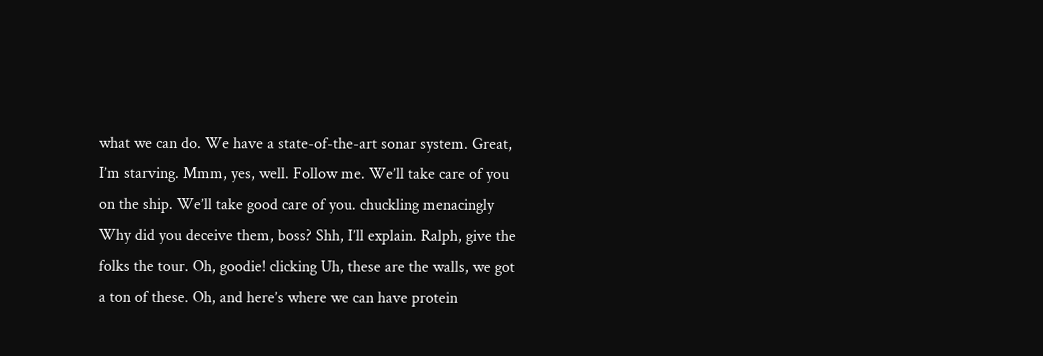what we can do. We have a state-of-the-art sonar system. Great, I’m starving. Mmm, yes, well. Follow me. We’ll take care of you on the ship. We’ll take good care of you. chuckling menacingly Why did you deceive them, boss? Shh, I’ll explain. Ralph, give the folks the tour. Oh, goodie! clicking Uh, these are the walls, we got a ton of these. Oh, and here’s where we can have protein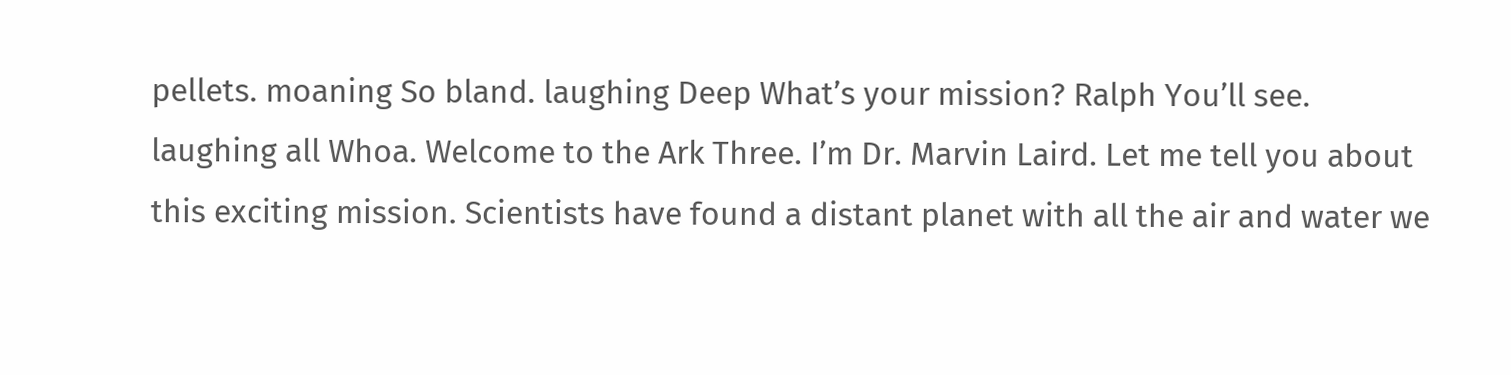pellets. moaning So bland. laughing Deep What’s your mission? Ralph You’ll see. laughing all Whoa. Welcome to the Ark Three. I’m Dr. Marvin Laird. Let me tell you about this exciting mission. Scientists have found a distant planet with all the air and water we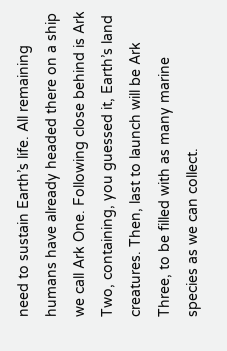need to sustain Earth’s life. All remaining humans have already headed there on a ship we call Ark One. Following close behind is Ark Two, containing, you guessed it, Earth’s land creatures. Then, last to launch will be Ark Three, to be filled with as many marine species as we can collect.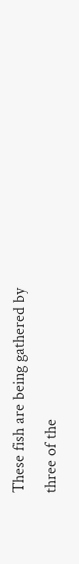These fish are being gathered by three of the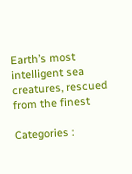Earth’s most intelligent sea creatures, rescued from the finest

Categories :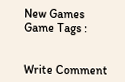New Games
Game Tags :


Write Comment